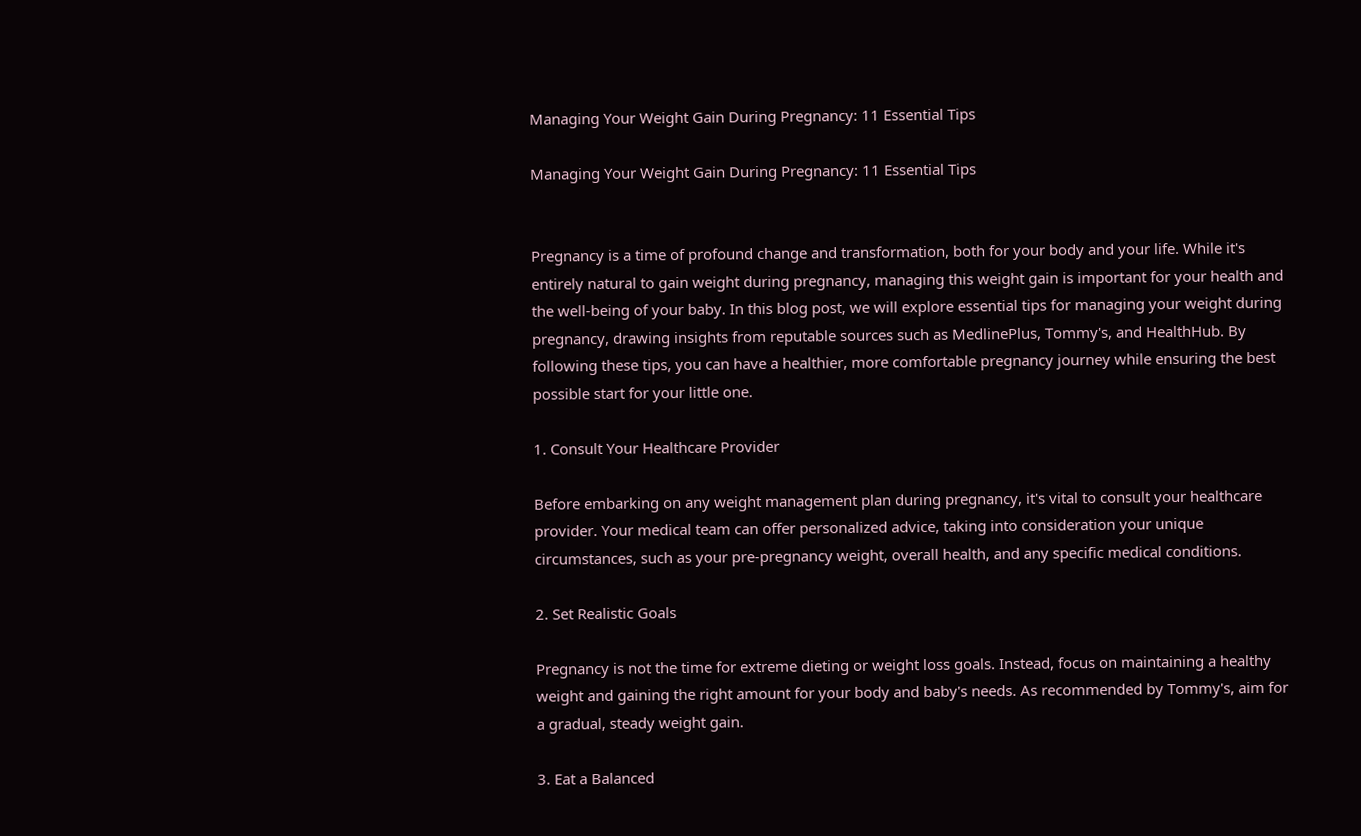Managing Your Weight Gain During Pregnancy: 11 Essential Tips

Managing Your Weight Gain During Pregnancy: 11 Essential Tips


Pregnancy is a time of profound change and transformation, both for your body and your life. While it's entirely natural to gain weight during pregnancy, managing this weight gain is important for your health and the well-being of your baby. In this blog post, we will explore essential tips for managing your weight during pregnancy, drawing insights from reputable sources such as MedlinePlus, Tommy's, and HealthHub. By following these tips, you can have a healthier, more comfortable pregnancy journey while ensuring the best possible start for your little one.

1. Consult Your Healthcare Provider

Before embarking on any weight management plan during pregnancy, it's vital to consult your healthcare provider. Your medical team can offer personalized advice, taking into consideration your unique circumstances, such as your pre-pregnancy weight, overall health, and any specific medical conditions.

2. Set Realistic Goals

Pregnancy is not the time for extreme dieting or weight loss goals. Instead, focus on maintaining a healthy weight and gaining the right amount for your body and baby's needs. As recommended by Tommy's, aim for a gradual, steady weight gain.

3. Eat a Balanced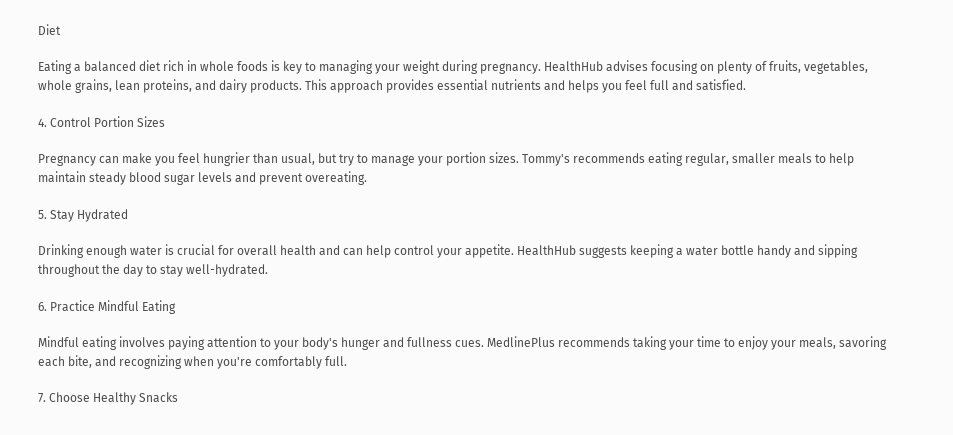Diet

Eating a balanced diet rich in whole foods is key to managing your weight during pregnancy. HealthHub advises focusing on plenty of fruits, vegetables, whole grains, lean proteins, and dairy products. This approach provides essential nutrients and helps you feel full and satisfied.

4. Control Portion Sizes

Pregnancy can make you feel hungrier than usual, but try to manage your portion sizes. Tommy's recommends eating regular, smaller meals to help maintain steady blood sugar levels and prevent overeating.

5. Stay Hydrated

Drinking enough water is crucial for overall health and can help control your appetite. HealthHub suggests keeping a water bottle handy and sipping throughout the day to stay well-hydrated.

6. Practice Mindful Eating

Mindful eating involves paying attention to your body's hunger and fullness cues. MedlinePlus recommends taking your time to enjoy your meals, savoring each bite, and recognizing when you're comfortably full.

7. Choose Healthy Snacks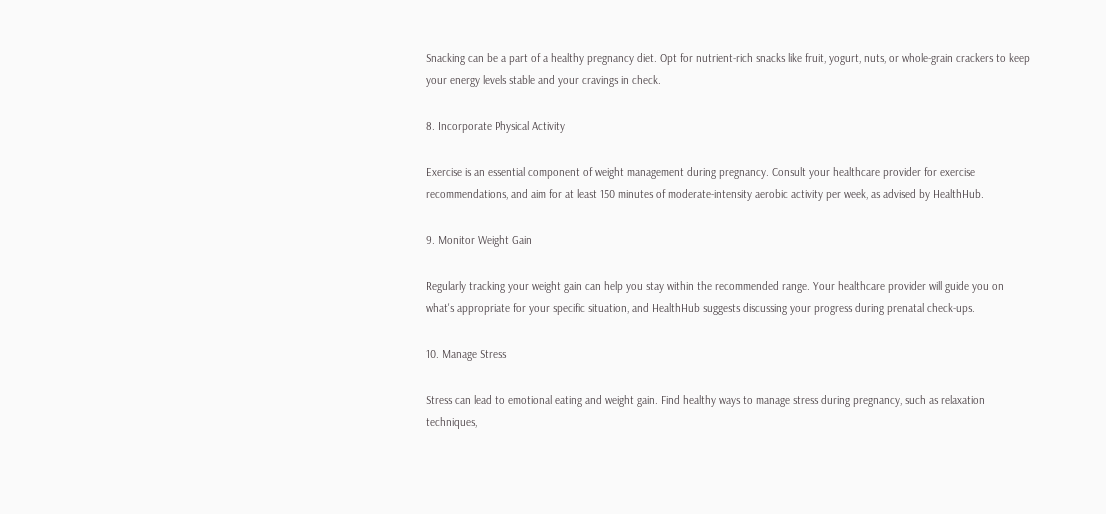Snacking can be a part of a healthy pregnancy diet. Opt for nutrient-rich snacks like fruit, yogurt, nuts, or whole-grain crackers to keep your energy levels stable and your cravings in check.

8. Incorporate Physical Activity

Exercise is an essential component of weight management during pregnancy. Consult your healthcare provider for exercise recommendations, and aim for at least 150 minutes of moderate-intensity aerobic activity per week, as advised by HealthHub.

9. Monitor Weight Gain

Regularly tracking your weight gain can help you stay within the recommended range. Your healthcare provider will guide you on what's appropriate for your specific situation, and HealthHub suggests discussing your progress during prenatal check-ups.

10. Manage Stress

Stress can lead to emotional eating and weight gain. Find healthy ways to manage stress during pregnancy, such as relaxation techniques,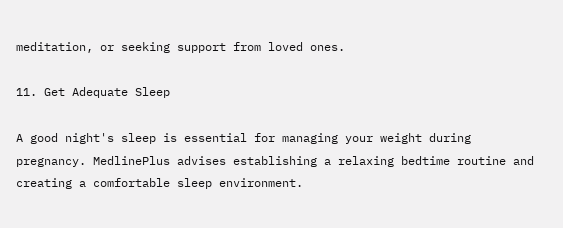meditation, or seeking support from loved ones.

11. Get Adequate Sleep

A good night's sleep is essential for managing your weight during pregnancy. MedlinePlus advises establishing a relaxing bedtime routine and creating a comfortable sleep environment.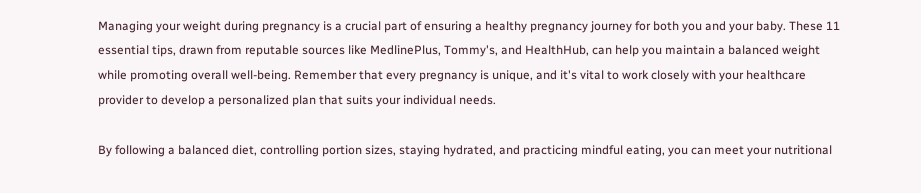Managing your weight during pregnancy is a crucial part of ensuring a healthy pregnancy journey for both you and your baby. These 11 essential tips, drawn from reputable sources like MedlinePlus, Tommy's, and HealthHub, can help you maintain a balanced weight while promoting overall well-being. Remember that every pregnancy is unique, and it's vital to work closely with your healthcare provider to develop a personalized plan that suits your individual needs.

By following a balanced diet, controlling portion sizes, staying hydrated, and practicing mindful eating, you can meet your nutritional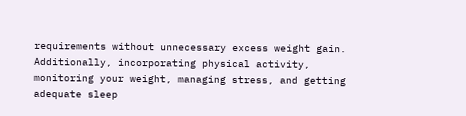requirements without unnecessary excess weight gain. Additionally, incorporating physical activity, monitoring your weight, managing stress, and getting adequate sleep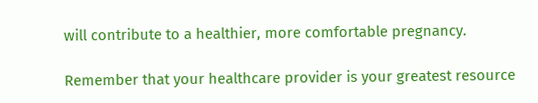will contribute to a healthier, more comfortable pregnancy.

Remember that your healthcare provider is your greatest resource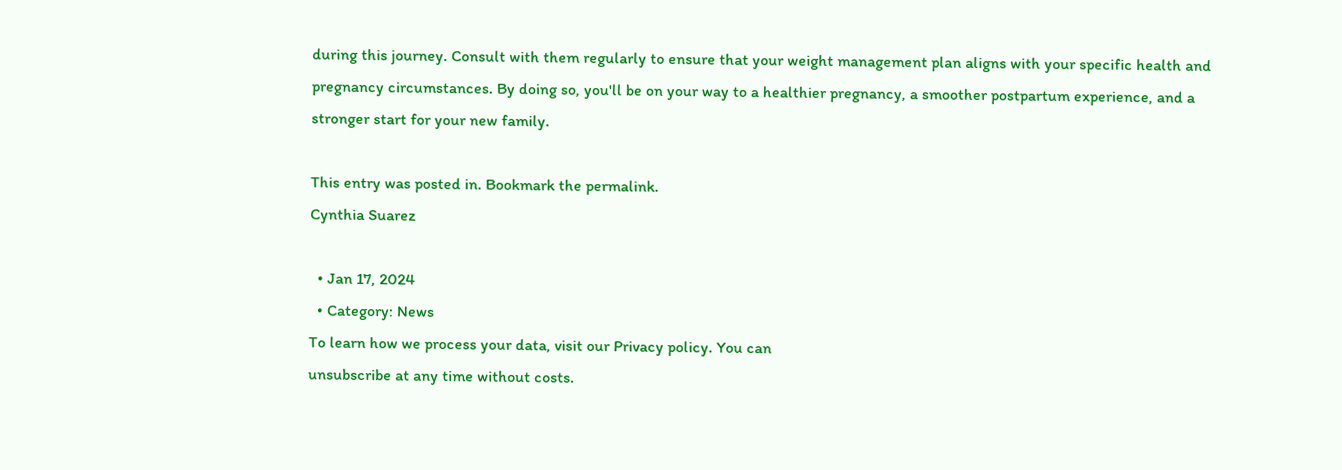during this journey. Consult with them regularly to ensure that your weight management plan aligns with your specific health and pregnancy circumstances. By doing so, you'll be on your way to a healthier pregnancy, a smoother postpartum experience, and a stronger start for your new family.

This entry was posted in. Bookmark the permalink.
Cynthia Suarez

  • Jan 17, 2024
  • Category: News
To learn how we process your data, visit our Privacy policy. You can
unsubscribe at any time without costs.